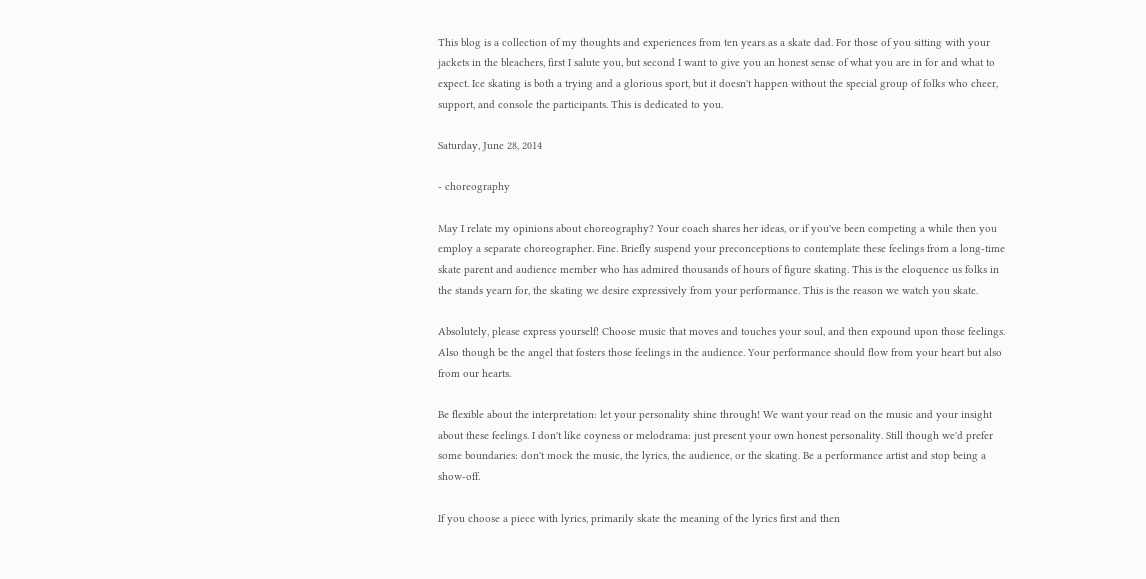This blog is a collection of my thoughts and experiences from ten years as a skate dad. For those of you sitting with your jackets in the bleachers, first I salute you, but second I want to give you an honest sense of what you are in for and what to expect. Ice skating is both a trying and a glorious sport, but it doesn't happen without the special group of folks who cheer, support, and console the participants. This is dedicated to you.

Saturday, June 28, 2014

- choreography

May I relate my opinions about choreography? Your coach shares her ideas, or if you've been competing a while then you employ a separate choreographer. Fine. Briefly suspend your preconceptions to contemplate these feelings from a long-time skate parent and audience member who has admired thousands of hours of figure skating. This is the eloquence us folks in the stands yearn for, the skating we desire expressively from your performance. This is the reason we watch you skate.

Absolutely, please express yourself! Choose music that moves and touches your soul, and then expound upon those feelings. Also though be the angel that fosters those feelings in the audience. Your performance should flow from your heart but also from our hearts.

Be flexible about the interpretation: let your personality shine through! We want your read on the music and your insight about these feelings. I don't like coyness or melodrama: just present your own honest personality. Still though we'd prefer some boundaries: don't mock the music, the lyrics, the audience, or the skating. Be a performance artist and stop being a show-off.

If you choose a piece with lyrics, primarily skate the meaning of the lyrics first and then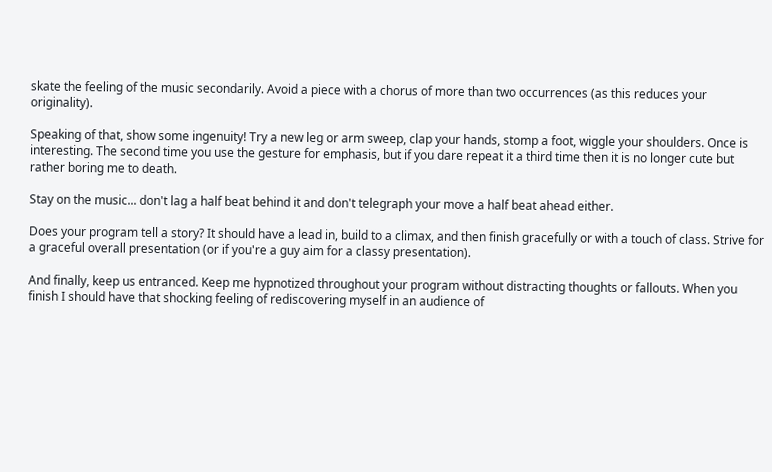skate the feeling of the music secondarily. Avoid a piece with a chorus of more than two occurrences (as this reduces your originality).

Speaking of that, show some ingenuity! Try a new leg or arm sweep, clap your hands, stomp a foot, wiggle your shoulders. Once is interesting. The second time you use the gesture for emphasis, but if you dare repeat it a third time then it is no longer cute but rather boring me to death.

Stay on the music... don't lag a half beat behind it and don't telegraph your move a half beat ahead either.

Does your program tell a story? It should have a lead in, build to a climax, and then finish gracefully or with a touch of class. Strive for a graceful overall presentation (or if you're a guy aim for a classy presentation).

And finally, keep us entranced. Keep me hypnotized throughout your program without distracting thoughts or fallouts. When you finish I should have that shocking feeling of rediscovering myself in an audience of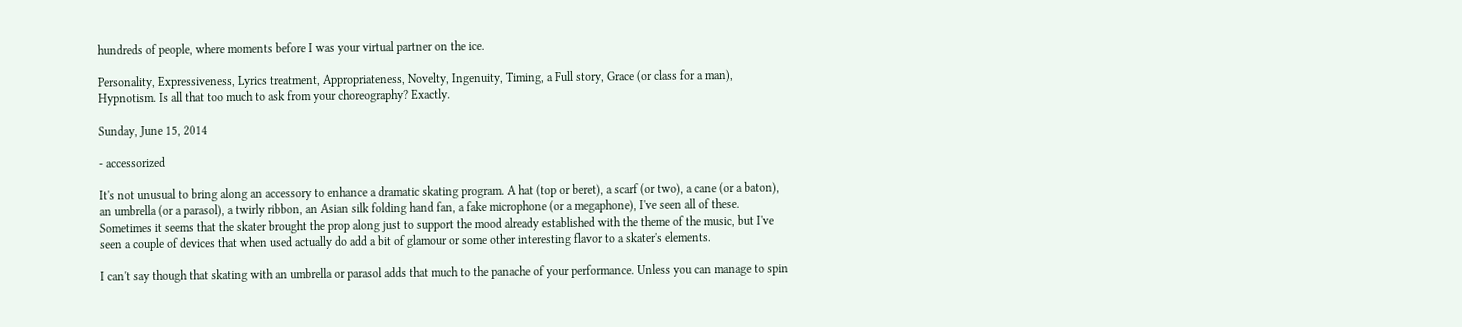hundreds of people, where moments before I was your virtual partner on the ice.

Personality, Expressiveness, Lyrics treatment, Appropriateness, Novelty, Ingenuity, Timing, a Full story, Grace (or class for a man), Hypnotism. Is all that too much to ask from your choreography? Exactly.

Sunday, June 15, 2014

- accessorized

It's not unusual to bring along an accessory to enhance a dramatic skating program. A hat (top or beret), a scarf (or two), a cane (or a baton), an umbrella (or a parasol), a twirly ribbon, an Asian silk folding hand fan, a fake microphone (or a megaphone), I've seen all of these. Sometimes it seems that the skater brought the prop along just to support the mood already established with the theme of the music, but I've seen a couple of devices that when used actually do add a bit of glamour or some other interesting flavor to a skater's elements.

I can't say though that skating with an umbrella or parasol adds that much to the panache of your performance. Unless you can manage to spin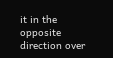it in the opposite direction over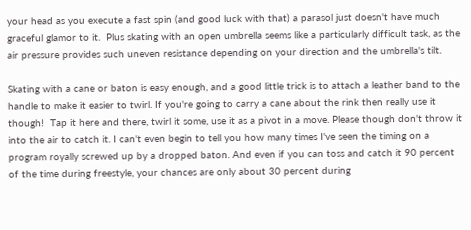your head as you execute a fast spin (and good luck with that) a parasol just doesn't have much graceful glamor to it.  Plus skating with an open umbrella seems like a particularly difficult task, as the air pressure provides such uneven resistance depending on your direction and the umbrella's tilt.

Skating with a cane or baton is easy enough, and a good little trick is to attach a leather band to the handle to make it easier to twirl. If you're going to carry a cane about the rink then really use it though!  Tap it here and there, twirl it some, use it as a pivot in a move. Please though don't throw it into the air to catch it. I can't even begin to tell you how many times I've seen the timing on a program royally screwed up by a dropped baton. And even if you can toss and catch it 90 percent of the time during freestyle, your chances are only about 30 percent during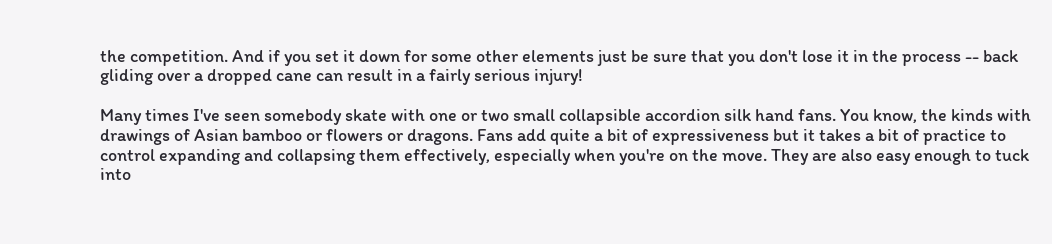the competition. And if you set it down for some other elements just be sure that you don't lose it in the process -- back gliding over a dropped cane can result in a fairly serious injury!

Many times I've seen somebody skate with one or two small collapsible accordion silk hand fans. You know, the kinds with drawings of Asian bamboo or flowers or dragons. Fans add quite a bit of expressiveness but it takes a bit of practice to control expanding and collapsing them effectively, especially when you're on the move. They are also easy enough to tuck into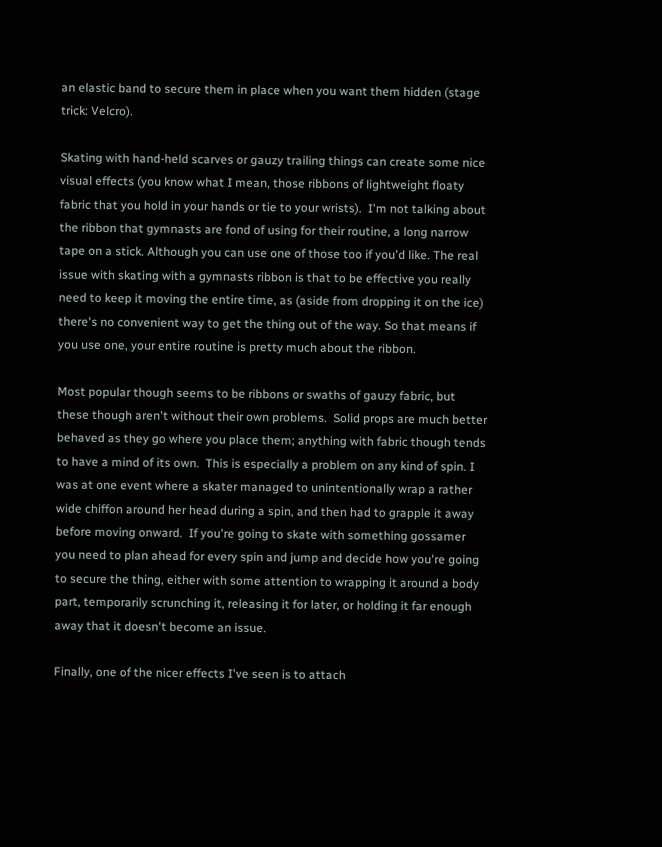an elastic band to secure them in place when you want them hidden (stage trick: Velcro).

Skating with hand-held scarves or gauzy trailing things can create some nice visual effects (you know what I mean, those ribbons of lightweight floaty fabric that you hold in your hands or tie to your wrists).  I'm not talking about the ribbon that gymnasts are fond of using for their routine, a long narrow tape on a stick. Although you can use one of those too if you'd like. The real issue with skating with a gymnasts ribbon is that to be effective you really need to keep it moving the entire time, as (aside from dropping it on the ice) there's no convenient way to get the thing out of the way. So that means if you use one, your entire routine is pretty much about the ribbon.

Most popular though seems to be ribbons or swaths of gauzy fabric, but these though aren't without their own problems.  Solid props are much better behaved as they go where you place them; anything with fabric though tends to have a mind of its own.  This is especially a problem on any kind of spin. I was at one event where a skater managed to unintentionally wrap a rather wide chiffon around her head during a spin, and then had to grapple it away before moving onward.  If you're going to skate with something gossamer you need to plan ahead for every spin and jump and decide how you're going to secure the thing, either with some attention to wrapping it around a body part, temporarily scrunching it, releasing it for later, or holding it far enough away that it doesn't become an issue.

Finally, one of the nicer effects I've seen is to attach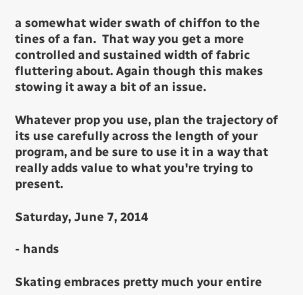a somewhat wider swath of chiffon to the tines of a fan.  That way you get a more controlled and sustained width of fabric fluttering about. Again though this makes stowing it away a bit of an issue.

Whatever prop you use, plan the trajectory of its use carefully across the length of your program, and be sure to use it in a way that really adds value to what you're trying to present.

Saturday, June 7, 2014

- hands

Skating embraces pretty much your entire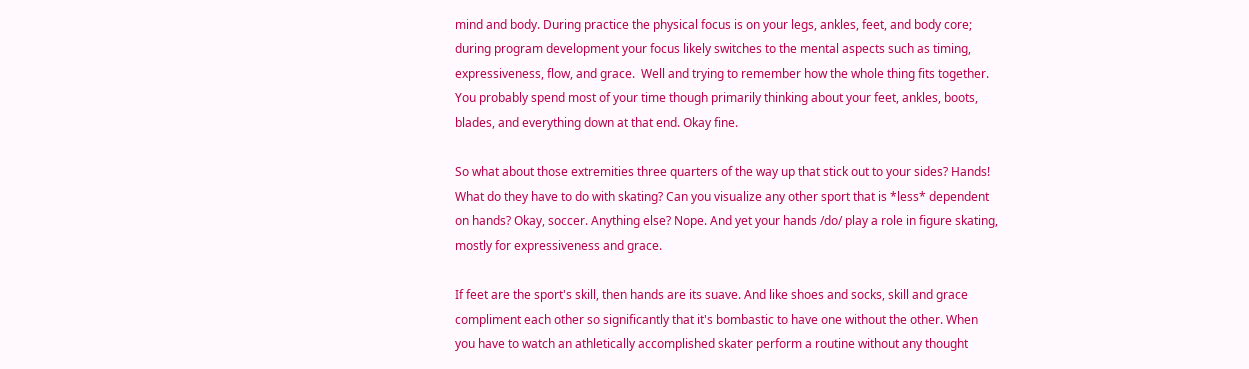mind and body. During practice the physical focus is on your legs, ankles, feet, and body core; during program development your focus likely switches to the mental aspects such as timing, expressiveness, flow, and grace.  Well and trying to remember how the whole thing fits together. You probably spend most of your time though primarily thinking about your feet, ankles, boots, blades, and everything down at that end. Okay fine.

So what about those extremities three quarters of the way up that stick out to your sides? Hands! What do they have to do with skating? Can you visualize any other sport that is *less* dependent on hands? Okay, soccer. Anything else? Nope. And yet your hands /do/ play a role in figure skating, mostly for expressiveness and grace.

If feet are the sport's skill, then hands are its suave. And like shoes and socks, skill and grace compliment each other so significantly that it's bombastic to have one without the other. When you have to watch an athletically accomplished skater perform a routine without any thought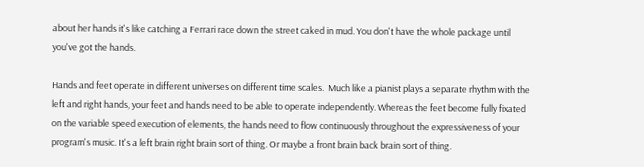about her hands it's like catching a Ferrari race down the street caked in mud. You don't have the whole package until you've got the hands.

Hands and feet operate in different universes on different time scales.  Much like a pianist plays a separate rhythm with the left and right hands, your feet and hands need to be able to operate independently. Whereas the feet become fully fixated on the variable speed execution of elements, the hands need to flow continuously throughout the expressiveness of your program's music. It's a left brain right brain sort of thing. Or maybe a front brain back brain sort of thing.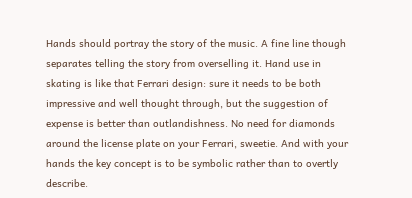Hands should portray the story of the music. A fine line though separates telling the story from overselling it. Hand use in skating is like that Ferrari design: sure it needs to be both impressive and well thought through, but the suggestion of expense is better than outlandishness. No need for diamonds around the license plate on your Ferrari, sweetie. And with your hands the key concept is to be symbolic rather than to overtly describe.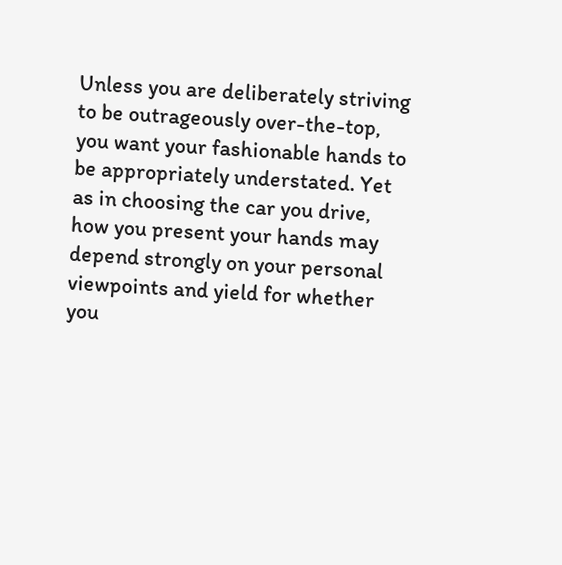Unless you are deliberately striving to be outrageously over-the-top, you want your fashionable hands to be appropriately understated. Yet as in choosing the car you drive, how you present your hands may depend strongly on your personal viewpoints and yield for whether you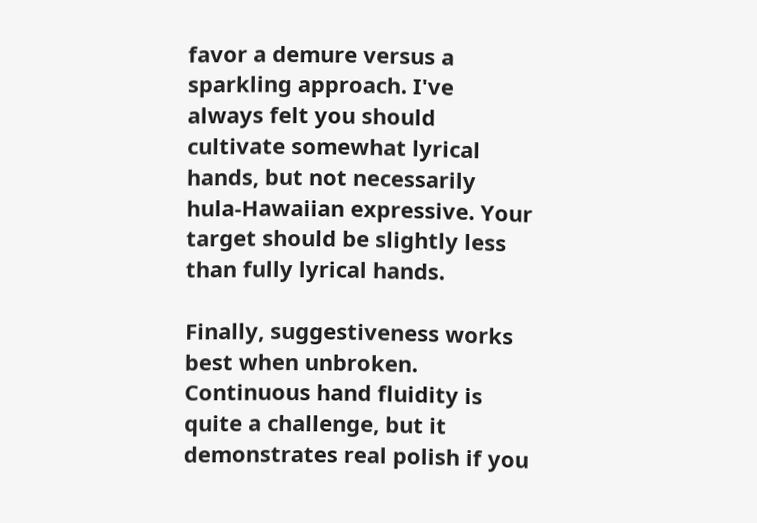favor a demure versus a sparkling approach. I've always felt you should cultivate somewhat lyrical hands, but not necessarily hula-Hawaiian expressive. Your target should be slightly less than fully lyrical hands.

Finally, suggestiveness works best when unbroken. Continuous hand fluidity is quite a challenge, but it demonstrates real polish if you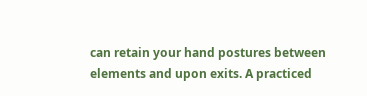can retain your hand postures between elements and upon exits. A practiced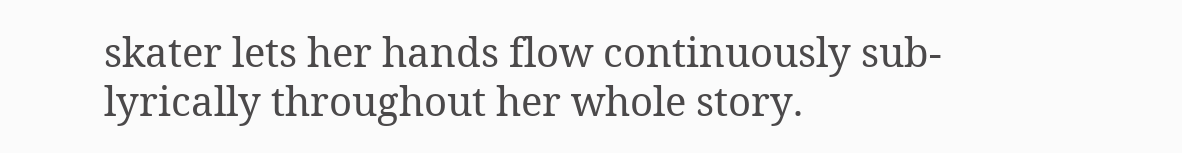skater lets her hands flow continuously sub-lyrically throughout her whole story.